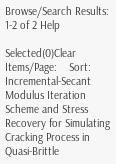Browse/Search Results:  1-2 of 2 Help

Selected(0)Clear Items/Page:    Sort:
Incremental-Secant Modulus Iteration Scheme and Stress Recovery for Simulating Cracking Process in Quasi-Brittle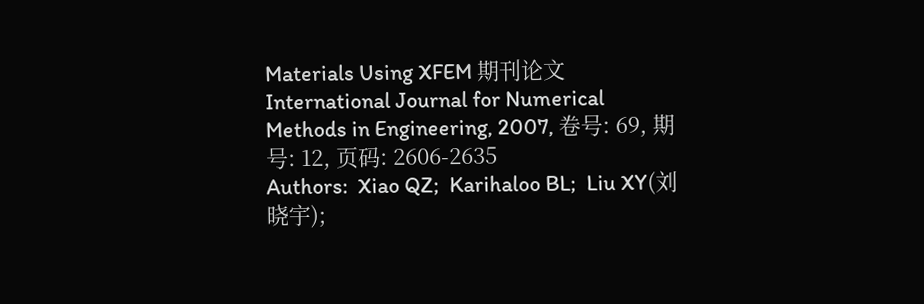Materials Using XFEM 期刊论文
International Journal for Numerical Methods in Engineering, 2007, 卷号: 69, 期号: 12, 页码: 2606-2635
Authors:  Xiao QZ;  Karihaloo BL;  Liu XY(刘晓宇);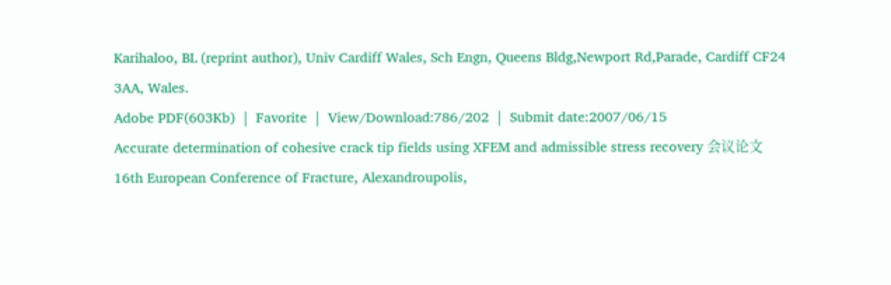Karihaloo, BL (reprint author), Univ Cardiff Wales, Sch Engn, Queens Bldg,Newport Rd,Parade, Cardiff CF24 3AA, Wales.
Adobe PDF(603Kb)  |  Favorite  |  View/Download:786/202  |  Submit date:2007/06/15
Accurate determination of cohesive crack tip fields using XFEM and admissible stress recovery 会议论文
16th European Conference of Fracture, Alexandroupolis,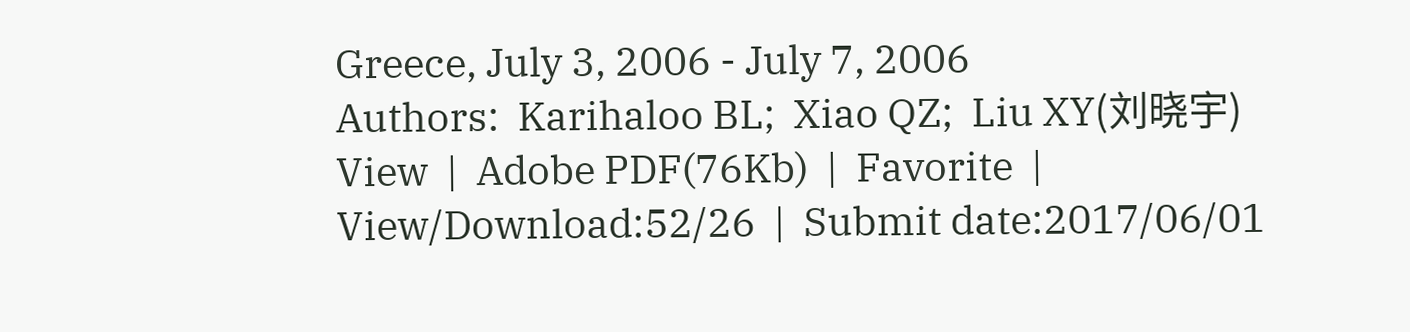Greece, July 3, 2006 - July 7, 2006
Authors:  Karihaloo BL;  Xiao QZ;  Liu XY(刘晓宇)
View  |  Adobe PDF(76Kb)  |  Favorite  |  View/Download:52/26  |  Submit date:2017/06/01